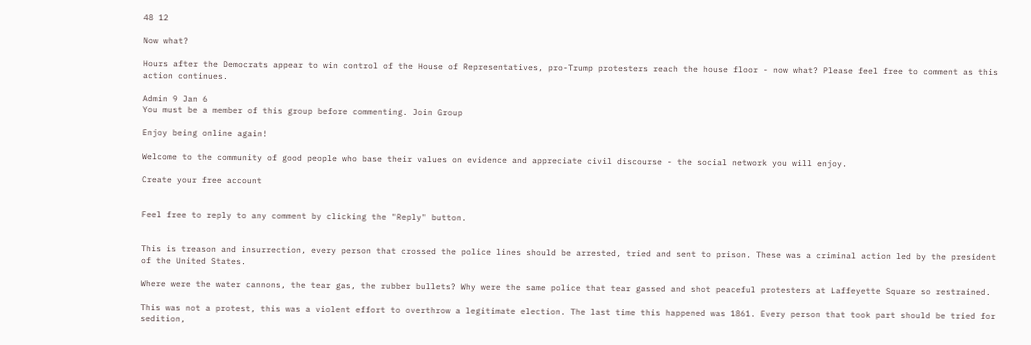48 12

Now what?

Hours after the Democrats appear to win control of the House of Representatives, pro-Trump protesters reach the house floor - now what? Please feel free to comment as this action continues.

Admin 9 Jan 6
You must be a member of this group before commenting. Join Group

Enjoy being online again!

Welcome to the community of good people who base their values on evidence and appreciate civil discourse - the social network you will enjoy.

Create your free account


Feel free to reply to any comment by clicking the "Reply" button.


This is treason and insurrection, every person that crossed the police lines should be arrested, tried and sent to prison. These was a criminal action led by the president of the United States.

Where were the water cannons, the tear gas, the rubber bullets? Why were the same police that tear gassed and shot peaceful protesters at Laffeyette Square so restrained.

This was not a protest, this was a violent effort to overthrow a legitimate election. The last time this happened was 1861. Every person that took part should be tried for sedition,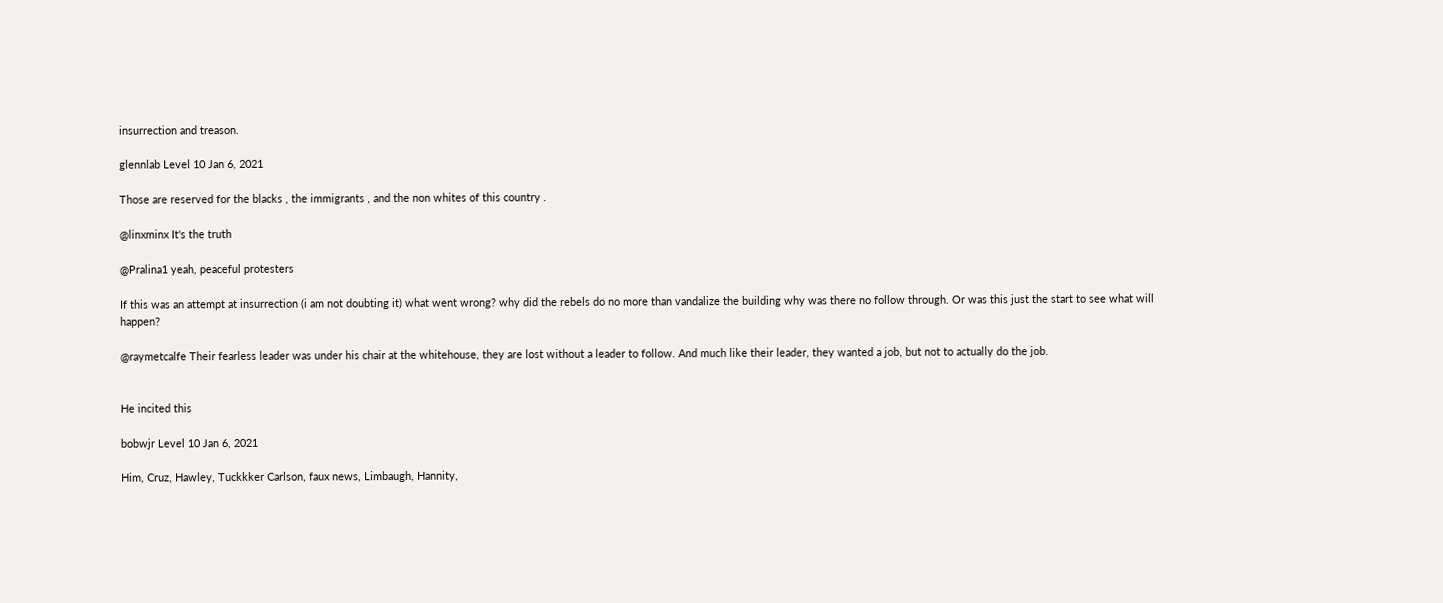insurrection and treason.

glennlab Level 10 Jan 6, 2021

Those are reserved for the blacks , the immigrants , and the non whites of this country .

@linxminx It's the truth

@Pralina1 yeah, peaceful protesters

If this was an attempt at insurrection (i am not doubting it) what went wrong? why did the rebels do no more than vandalize the building why was there no follow through. Or was this just the start to see what will happen?

@raymetcalfe Their fearless leader was under his chair at the whitehouse, they are lost without a leader to follow. And much like their leader, they wanted a job, but not to actually do the job.


He incited this

bobwjr Level 10 Jan 6, 2021

Him, Cruz, Hawley, Tuckkker Carlson, faux news, Limbaugh, Hannity,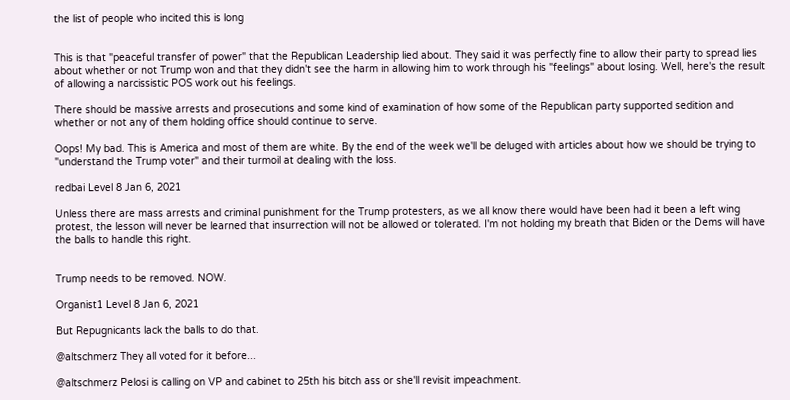the list of people who incited this is long


This is that "peaceful transfer of power" that the Republican Leadership lied about. They said it was perfectly fine to allow their party to spread lies about whether or not Trump won and that they didn't see the harm in allowing him to work through his "feelings" about losing. Well, here's the result of allowing a narcissistic POS work out his feelings.

There should be massive arrests and prosecutions and some kind of examination of how some of the Republican party supported sedition and whether or not any of them holding office should continue to serve.

Oops! My bad. This is America and most of them are white. By the end of the week we'll be deluged with articles about how we should be trying to "understand the Trump voter" and their turmoil at dealing with the loss.

redbai Level 8 Jan 6, 2021

Unless there are mass arrests and criminal punishment for the Trump protesters, as we all know there would have been had it been a left wing protest, the lesson will never be learned that insurrection will not be allowed or tolerated. I'm not holding my breath that Biden or the Dems will have the balls to handle this right.


Trump needs to be removed. NOW.

Organist1 Level 8 Jan 6, 2021

But Repugnicants lack the balls to do that.

@altschmerz They all voted for it before...

@altschmerz Pelosi is calling on VP and cabinet to 25th his bitch ass or she'll revisit impeachment.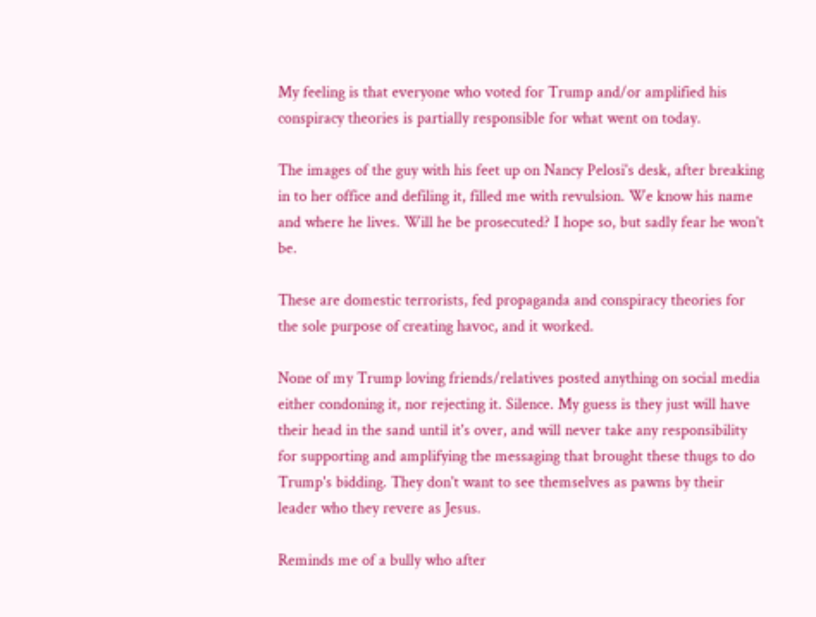My feeling is that everyone who voted for Trump and/or amplified his conspiracy theories is partially responsible for what went on today.

The images of the guy with his feet up on Nancy Pelosi's desk, after breaking in to her office and defiling it, filled me with revulsion. We know his name and where he lives. Will he be prosecuted? I hope so, but sadly fear he won't be.

These are domestic terrorists, fed propaganda and conspiracy theories for the sole purpose of creating havoc, and it worked.

None of my Trump loving friends/relatives posted anything on social media either condoning it, nor rejecting it. Silence. My guess is they just will have their head in the sand until it's over, and will never take any responsibility for supporting and amplifying the messaging that brought these thugs to do Trump's bidding. They don't want to see themselves as pawns by their leader who they revere as Jesus.

Reminds me of a bully who after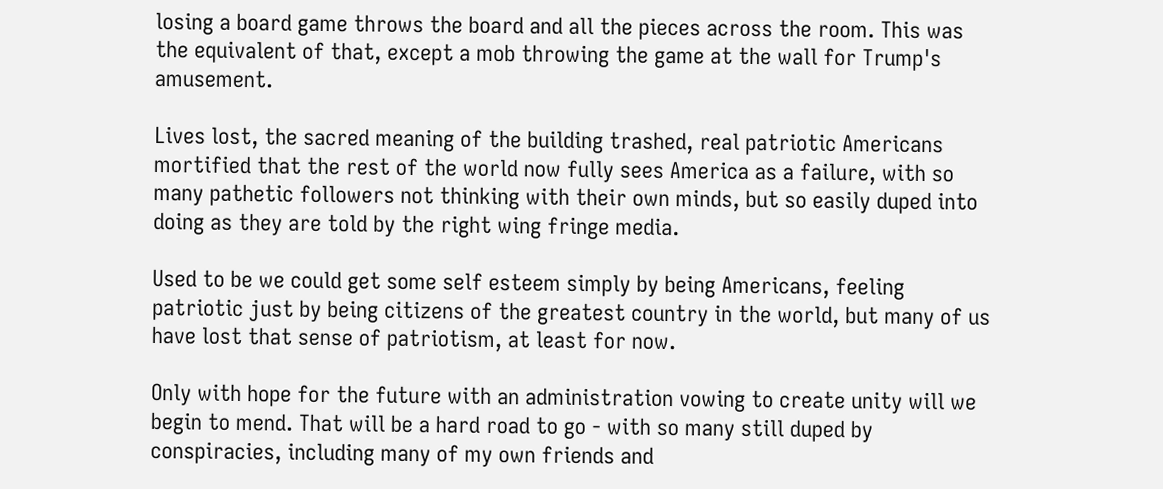losing a board game throws the board and all the pieces across the room. This was the equivalent of that, except a mob throwing the game at the wall for Trump's amusement.

Lives lost, the sacred meaning of the building trashed, real patriotic Americans mortified that the rest of the world now fully sees America as a failure, with so many pathetic followers not thinking with their own minds, but so easily duped into doing as they are told by the right wing fringe media.

Used to be we could get some self esteem simply by being Americans, feeling patriotic just by being citizens of the greatest country in the world, but many of us have lost that sense of patriotism, at least for now.

Only with hope for the future with an administration vowing to create unity will we begin to mend. That will be a hard road to go - with so many still duped by conspiracies, including many of my own friends and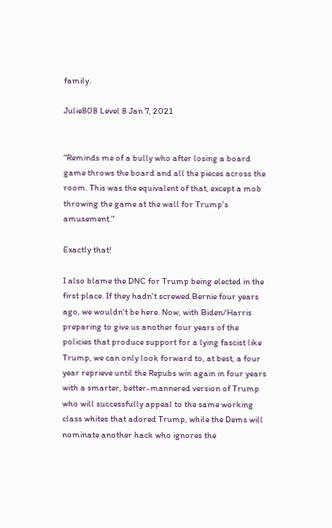family.

Julie808 Level 8 Jan 7, 2021


"Reminds me of a bully who after losing a board game throws the board and all the pieces across the room. This was the equivalent of that, except a mob throwing the game at the wall for Trump's amusement."

Exactly that!

I also blame the DNC for Trump being elected in the first place. If they hadn't screwed Bernie four years ago, we wouldn't be here. Now, with Biden/Harris preparing to give us another four years of the policies that produce support for a lying fascist like Trump, we can only look forward to, at best, a four year reprieve until the Repubs win again in four years with a smarter, better-mannered version of Trump who will successfully appeal to the same working class whites that adored Trump, while the Dems will nominate another hack who ignores the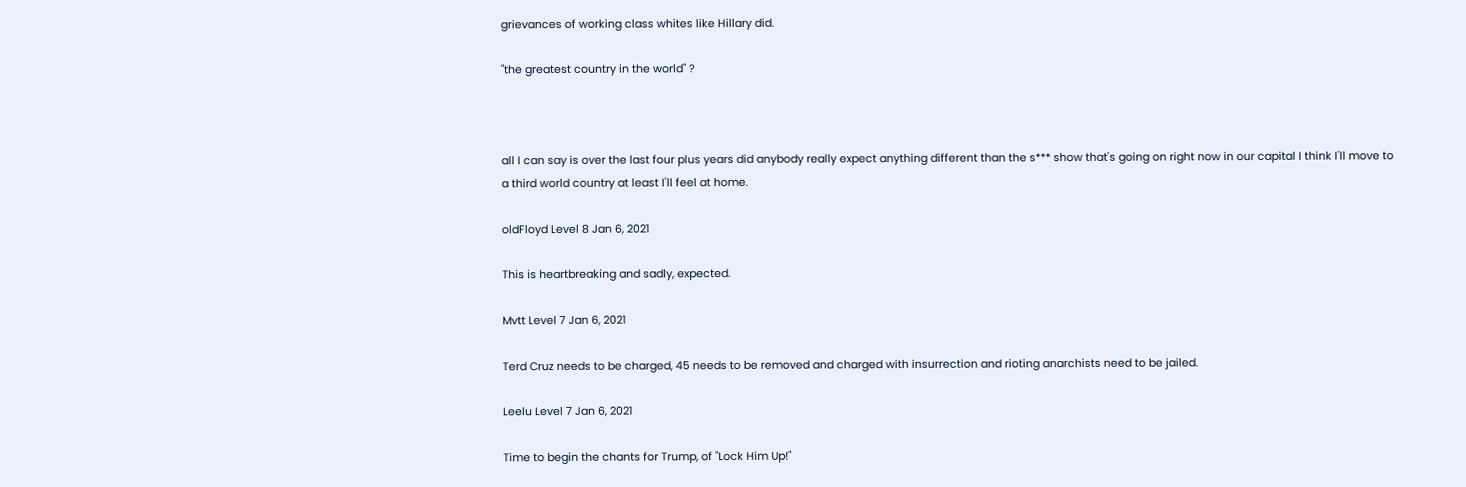grievances of working class whites like Hillary did.

"the greatest country in the world" ?



all I can say is over the last four plus years did anybody really expect anything different than the s*** show that's going on right now in our capital I think I'll move to a third world country at least I'll feel at home.

oldFloyd Level 8 Jan 6, 2021

This is heartbreaking and sadly, expected.

Mvtt Level 7 Jan 6, 2021

Terd Cruz needs to be charged, 45 needs to be removed and charged with insurrection and rioting anarchists need to be jailed.

Leelu Level 7 Jan 6, 2021

Time to begin the chants for Trump, of "Lock Him Up!"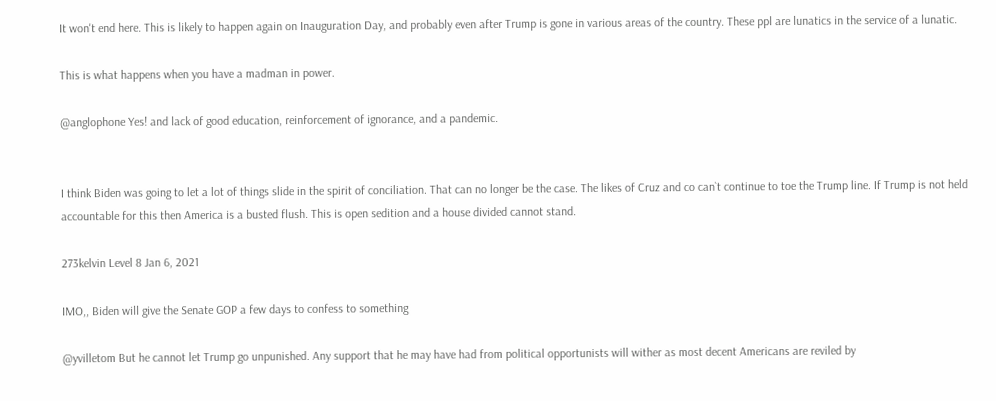It won't end here. This is likely to happen again on Inauguration Day, and probably even after Trump is gone in various areas of the country. These ppl are lunatics in the service of a lunatic.

This is what happens when you have a madman in power.

@anglophone Yes! and lack of good education, reinforcement of ignorance, and a pandemic.


I think Biden was going to let a lot of things slide in the spirit of conciliation. That can no longer be the case. The likes of Cruz and co can`t continue to toe the Trump line. If Trump is not held accountable for this then America is a busted flush. This is open sedition and a house divided cannot stand.

273kelvin Level 8 Jan 6, 2021

IMO,, Biden will give the Senate GOP a few days to confess to something

@yvilletom But he cannot let Trump go unpunished. Any support that he may have had from political opportunists will wither as most decent Americans are reviled by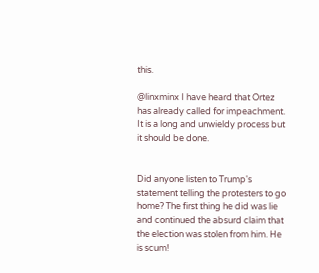this.

@linxminx I have heard that Ortez has already called for impeachment. It is a long and unwieldy process but it should be done.


Did anyone listen to Trump's statement telling the protesters to go home? The first thing he did was lie and continued the absurd claim that the election was stolen from him. He is scum!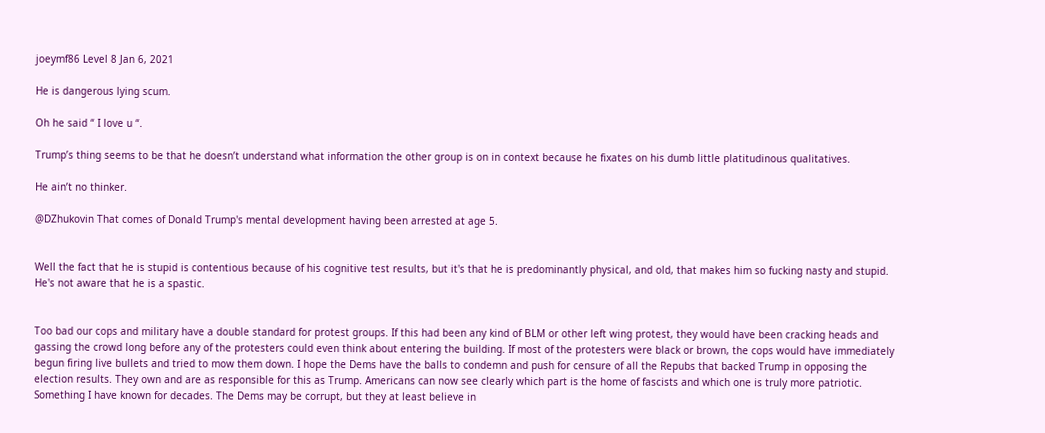joeymf86 Level 8 Jan 6, 2021

He is dangerous lying scum.

Oh he said “ I love u “.

Trump’s thing seems to be that he doesn’t understand what information the other group is on in context because he fixates on his dumb little platitudinous qualitatives.

He ain’t no thinker.

@DZhukovin That comes of Donald Trump's mental development having been arrested at age 5.


Well the fact that he is stupid is contentious because of his cognitive test results, but it's that he is predominantly physical, and old, that makes him so fucking nasty and stupid. He's not aware that he is a spastic.


Too bad our cops and military have a double standard for protest groups. If this had been any kind of BLM or other left wing protest, they would have been cracking heads and gassing the crowd long before any of the protesters could even think about entering the building. If most of the protesters were black or brown, the cops would have immediately begun firing live bullets and tried to mow them down. I hope the Dems have the balls to condemn and push for censure of all the Repubs that backed Trump in opposing the election results. They own and are as responsible for this as Trump. Americans can now see clearly which part is the home of fascists and which one is truly more patriotic. Something I have known for decades. The Dems may be corrupt, but they at least believe in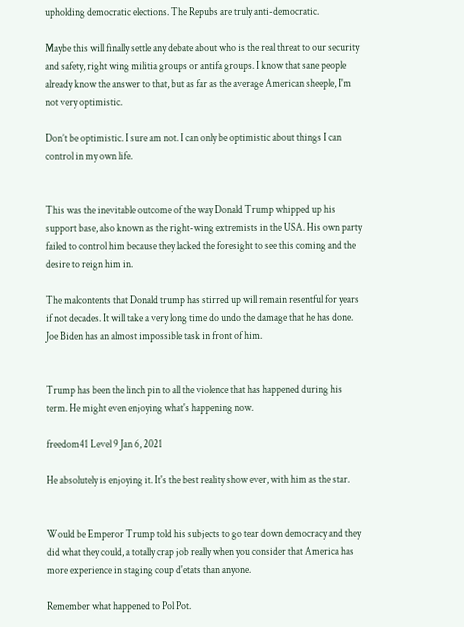upholding democratic elections. The Repubs are truly anti-democratic.

Maybe this will finally settle any debate about who is the real threat to our security and safety, right wing militia groups or antifa groups. I know that sane people already know the answer to that, but as far as the average American sheeple, I'm not very optimistic.

Don’t be optimistic. I sure am not. I can only be optimistic about things I can control in my own life.


This was the inevitable outcome of the way Donald Trump whipped up his support base, also known as the right-wing extremists in the USA. His own party failed to control him because they lacked the foresight to see this coming and the desire to reign him in.

The malcontents that Donald trump has stirred up will remain resentful for years if not decades. It will take a very long time do undo the damage that he has done. Joe Biden has an almost impossible task in front of him.


Trump has been the linch pin to all the violence that has happened during his term. He might even enjoying what's happening now.

freedom41 Level 9 Jan 6, 2021

He absolutely is enjoying it. It's the best reality show ever, with him as the star.


Would be Emperor Trump told his subjects to go tear down democracy and they did what they could, a totally crap job really when you consider that America has more experience in staging coup d'etats than anyone.

Remember what happened to Pol Pot.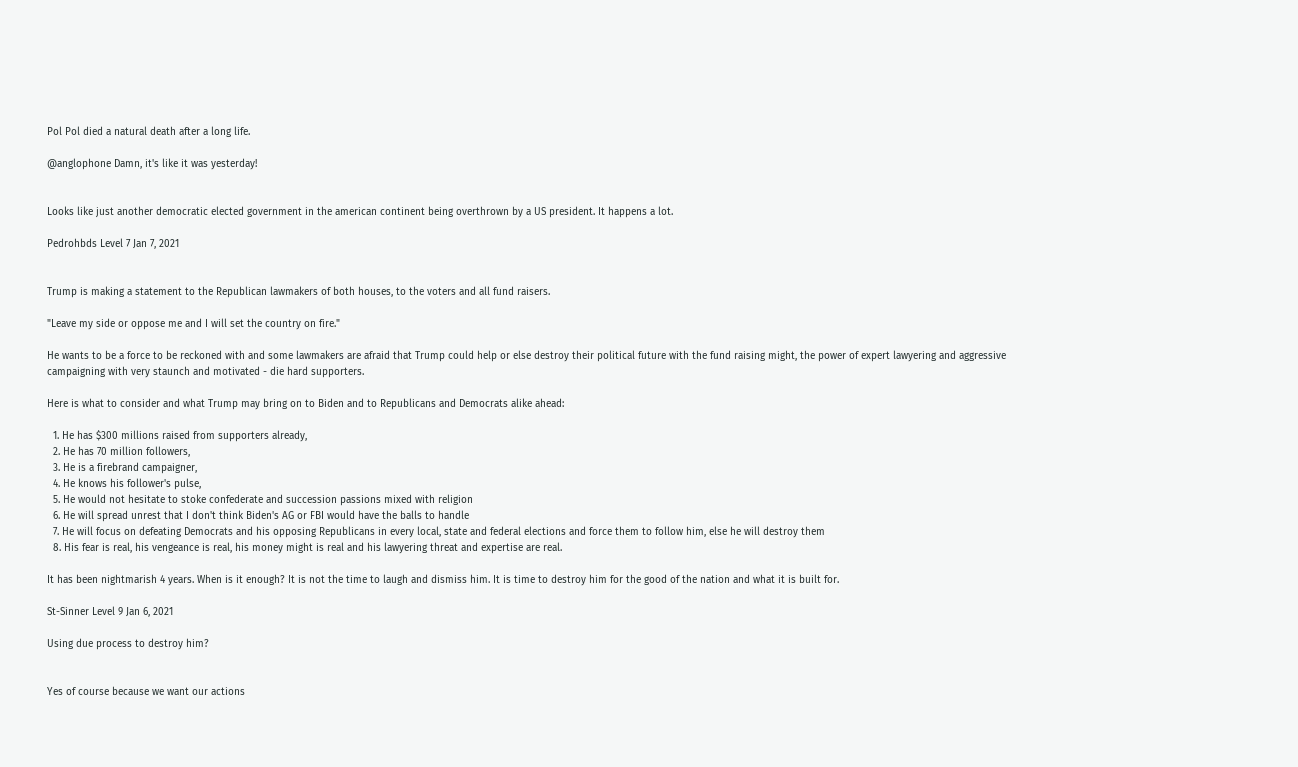Pol Pol died a natural death after a long life.

@anglophone Damn, it's like it was yesterday!


Looks like just another democratic elected government in the american continent being overthrown by a US president. It happens a lot.

Pedrohbds Level 7 Jan 7, 2021


Trump is making a statement to the Republican lawmakers of both houses, to the voters and all fund raisers.

"Leave my side or oppose me and I will set the country on fire."

He wants to be a force to be reckoned with and some lawmakers are afraid that Trump could help or else destroy their political future with the fund raising might, the power of expert lawyering and aggressive campaigning with very staunch and motivated - die hard supporters.

Here is what to consider and what Trump may bring on to Biden and to Republicans and Democrats alike ahead:

  1. He has $300 millions raised from supporters already,
  2. He has 70 million followers,
  3. He is a firebrand campaigner,
  4. He knows his follower's pulse,
  5. He would not hesitate to stoke confederate and succession passions mixed with religion
  6. He will spread unrest that I don't think Biden's AG or FBI would have the balls to handle
  7. He will focus on defeating Democrats and his opposing Republicans in every local, state and federal elections and force them to follow him, else he will destroy them
  8. His fear is real, his vengeance is real, his money might is real and his lawyering threat and expertise are real.

It has been nightmarish 4 years. When is it enough? It is not the time to laugh and dismiss him. It is time to destroy him for the good of the nation and what it is built for.

St-Sinner Level 9 Jan 6, 2021

Using due process to destroy him?


Yes of course because we want our actions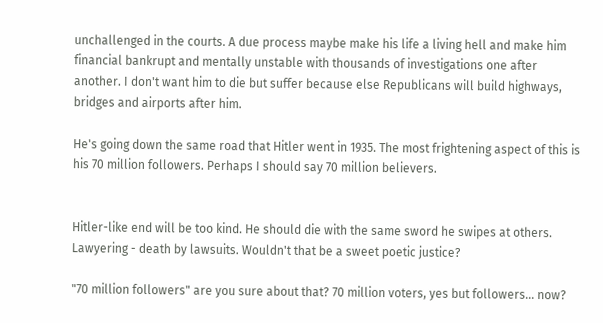unchallenged in the courts. A due process maybe make his life a living hell and make him financial bankrupt and mentally unstable with thousands of investigations one after another. I don't want him to die but suffer because else Republicans will build highways, bridges and airports after him.

He's going down the same road that Hitler went in 1935. The most frightening aspect of this is his 70 million followers. Perhaps I should say 70 million believers.


Hitler-like end will be too kind. He should die with the same sword he swipes at others. Lawyering - death by lawsuits. Wouldn't that be a sweet poetic justice?

"70 million followers" are you sure about that? 70 million voters, yes but followers... now?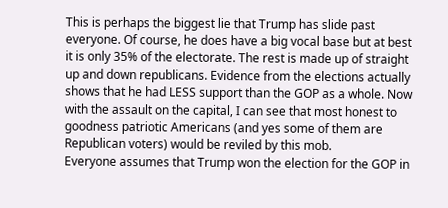This is perhaps the biggest lie that Trump has slide past everyone. Of course, he does have a big vocal base but at best it is only 35% of the electorate. The rest is made up of straight up and down republicans. Evidence from the elections actually shows that he had LESS support than the GOP as a whole. Now with the assault on the capital, I can see that most honest to goodness patriotic Americans (and yes some of them are Republican voters) would be reviled by this mob.
Everyone assumes that Trump won the election for the GOP in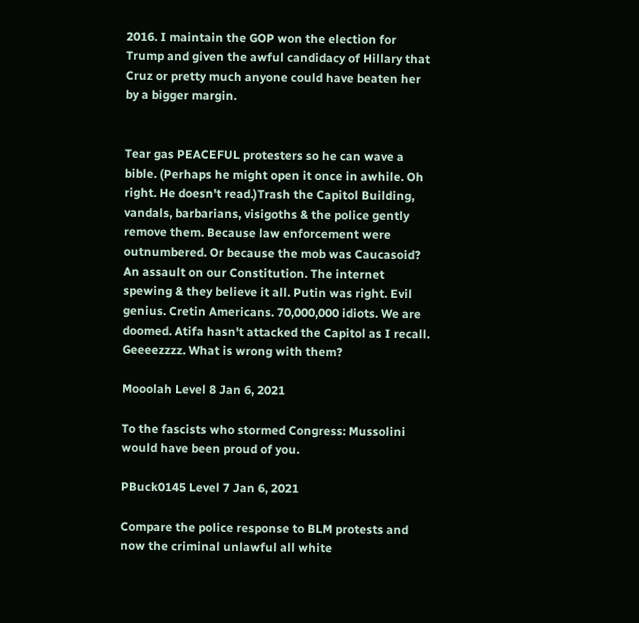2016. I maintain the GOP won the election for Trump and given the awful candidacy of Hillary that Cruz or pretty much anyone could have beaten her by a bigger margin.


Tear gas PEACEFUL protesters so he can wave a bible. (Perhaps he might open it once in awhile. Oh right. He doesn't read.)Trash the Capitol Building, vandals, barbarians, visigoths & the police gently remove them. Because law enforcement were outnumbered. Or because the mob was Caucasoid? An assault on our Constitution. The internet spewing & they believe it all. Putin was right. Evil genius. Cretin Americans. 70,000,000 idiots. We are doomed. Atifa hasn't attacked the Capitol as I recall. Geeeezzzz. What is wrong with them?

Mooolah Level 8 Jan 6, 2021

To the fascists who stormed Congress: Mussolini would have been proud of you.

PBuck0145 Level 7 Jan 6, 2021

Compare the police response to BLM protests and now the criminal unlawful all white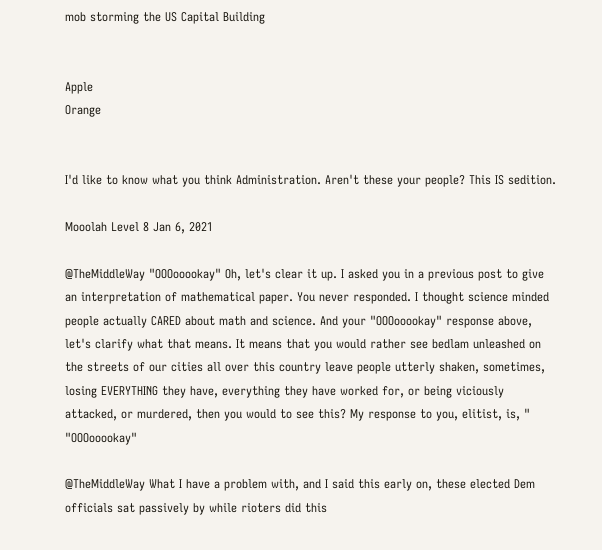mob storming the US Capital Building


Apple
Orange


I'd like to know what you think Administration. Aren't these your people? This IS sedition.

Mooolah Level 8 Jan 6, 2021

@TheMiddleWay "OOOooookay" Oh, let's clear it up. I asked you in a previous post to give an interpretation of mathematical paper. You never responded. I thought science minded people actually CARED about math and science. And your "OOOooookay" response above, let's clarify what that means. It means that you would rather see bedlam unleashed on the streets of our cities all over this country leave people utterly shaken, sometimes, losing EVERYTHING they have, everything they have worked for, or being viciously attacked, or murdered, then you would to see this? My response to you, elitist, is, " "OOOooookay"

@TheMiddleWay What I have a problem with, and I said this early on, these elected Dem officials sat passively by while rioters did this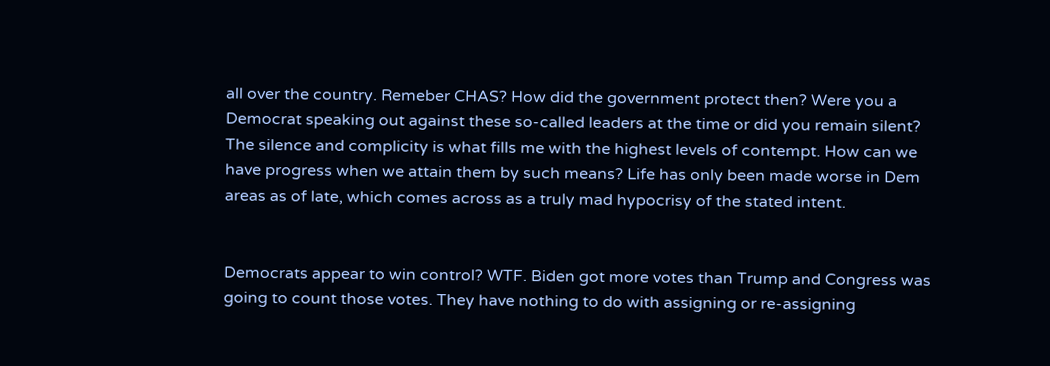all over the country. Remeber CHAS? How did the government protect then? Were you a Democrat speaking out against these so-called leaders at the time or did you remain silent? The silence and complicity is what fills me with the highest levels of contempt. How can we have progress when we attain them by such means? Life has only been made worse in Dem areas as of late, which comes across as a truly mad hypocrisy of the stated intent.


Democrats appear to win control? WTF. Biden got more votes than Trump and Congress was going to count those votes. They have nothing to do with assigning or re-assigning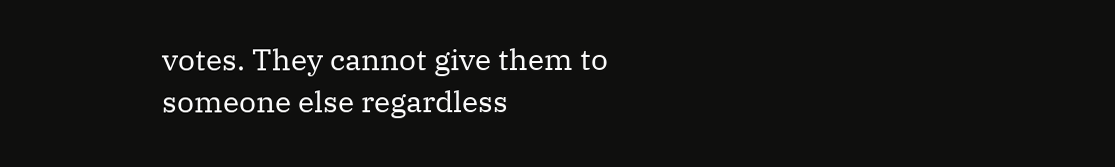votes. They cannot give them to someone else regardless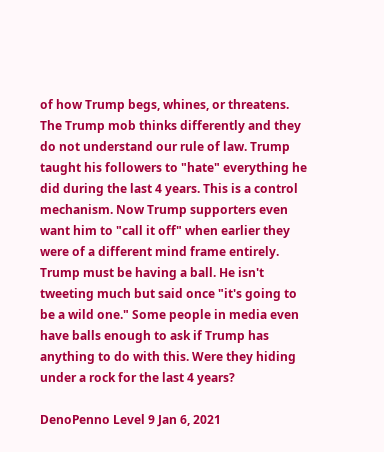of how Trump begs, whines, or threatens. The Trump mob thinks differently and they do not understand our rule of law. Trump taught his followers to "hate" everything he did during the last 4 years. This is a control mechanism. Now Trump supporters even want him to "call it off" when earlier they were of a different mind frame entirely. Trump must be having a ball. He isn't tweeting much but said once "it's going to be a wild one." Some people in media even have balls enough to ask if Trump has anything to do with this. Were they hiding under a rock for the last 4 years?

DenoPenno Level 9 Jan 6, 2021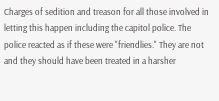Charges of sedition and treason for all those involved in letting this happen including the capitol police. The police reacted as if these were "friendlies." They are not and they should have been treated in a harsher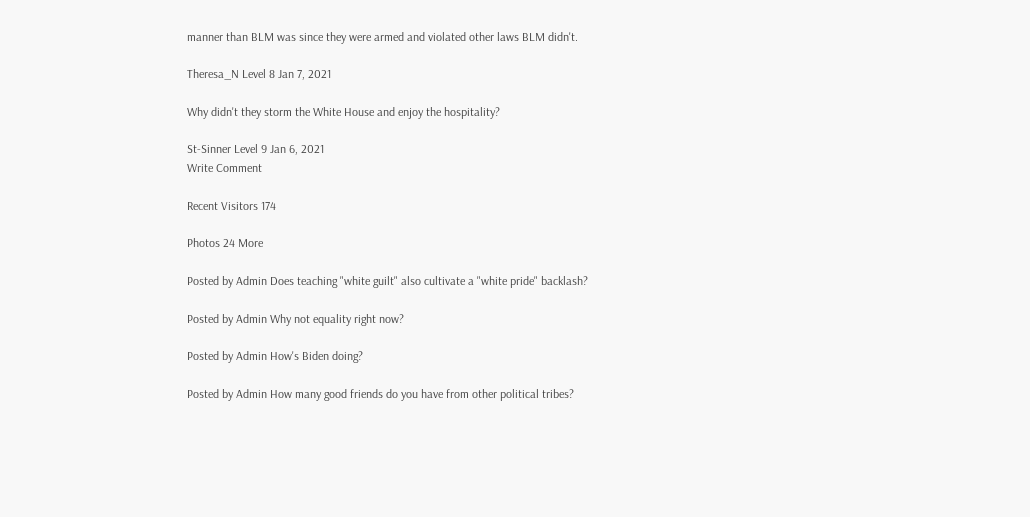manner than BLM was since they were armed and violated other laws BLM didn't.

Theresa_N Level 8 Jan 7, 2021

Why didn't they storm the White House and enjoy the hospitality?

St-Sinner Level 9 Jan 6, 2021
Write Comment

Recent Visitors 174

Photos 24 More

Posted by Admin Does teaching "white guilt" also cultivate a "white pride" backlash?

Posted by Admin Why not equality right now?

Posted by Admin How's Biden doing?

Posted by Admin How many good friends do you have from other political tribes?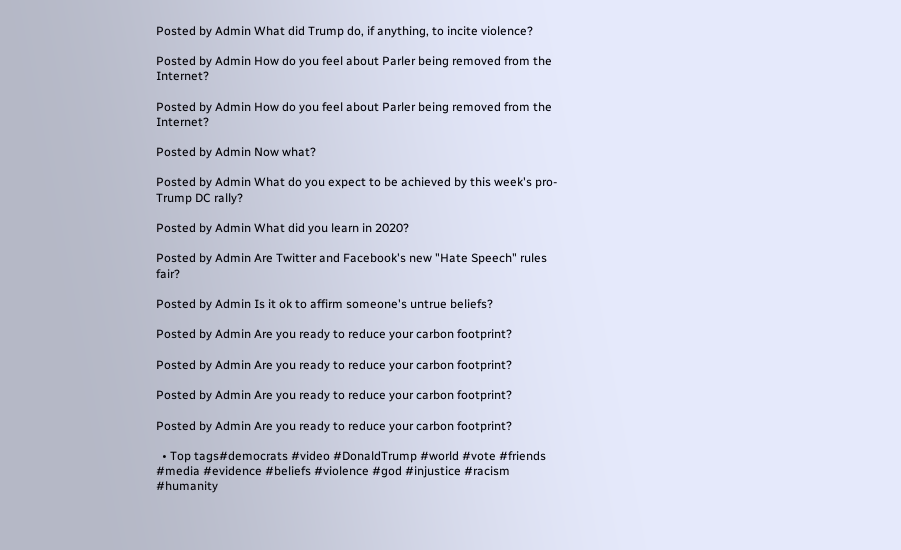Posted by Admin What did Trump do, if anything, to incite violence?

Posted by Admin How do you feel about Parler being removed from the Internet?

Posted by Admin How do you feel about Parler being removed from the Internet?

Posted by Admin Now what?

Posted by Admin What do you expect to be achieved by this week's pro-Trump DC rally?

Posted by Admin What did you learn in 2020?

Posted by Admin Are Twitter and Facebook's new "Hate Speech" rules fair?

Posted by Admin Is it ok to affirm someone's untrue beliefs?

Posted by Admin Are you ready to reduce your carbon footprint?

Posted by Admin Are you ready to reduce your carbon footprint?

Posted by Admin Are you ready to reduce your carbon footprint?

Posted by Admin Are you ready to reduce your carbon footprint?

  • Top tags#democrats #video #DonaldTrump #world #vote #friends #media #evidence #beliefs #violence #god #injustice #racism #humanity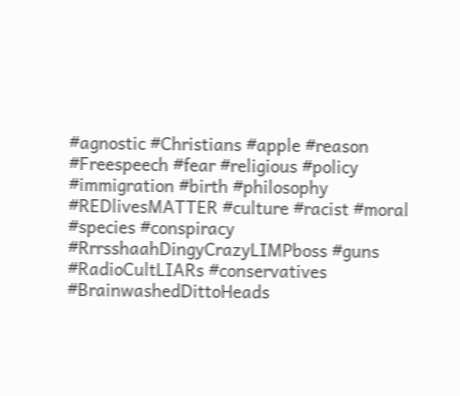#agnostic #Christians #apple #reason #Freespeech #fear #religious #policy #immigration #birth #philosophy #REDlivesMATTER #culture #racist #moral #species #conspiracy #RrrsshaahDingyCrazyLIMPboss #guns #RadioCultLIARs #conservatives #BrainwashedDittoHeads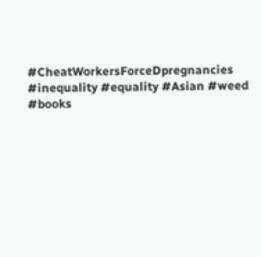#CheatWorkersForceDpregnancies #inequality #equality #Asian #weed #books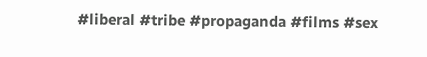#liberal #tribe #propaganda #films #sex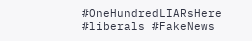#OneHundredLIARsHere #liberals #FakeNews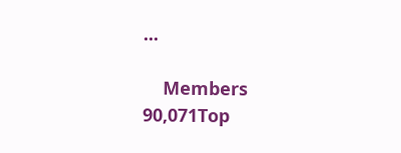...

    Members 90,071Top